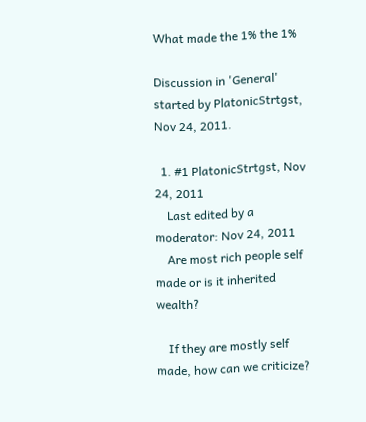What made the 1% the 1%

Discussion in 'General' started by PlatonicStrtgst, Nov 24, 2011.

  1. #1 PlatonicStrtgst, Nov 24, 2011
    Last edited by a moderator: Nov 24, 2011
    Are most rich people self made or is it inherited wealth?

    If they are mostly self made, how can we criticize?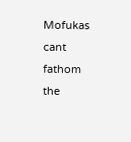Mofukas cant fathom the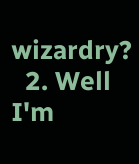wizardry?
  2. Well I'm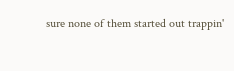sure none of them started out trappin'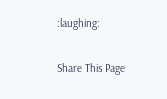:laughing:

Share This Page